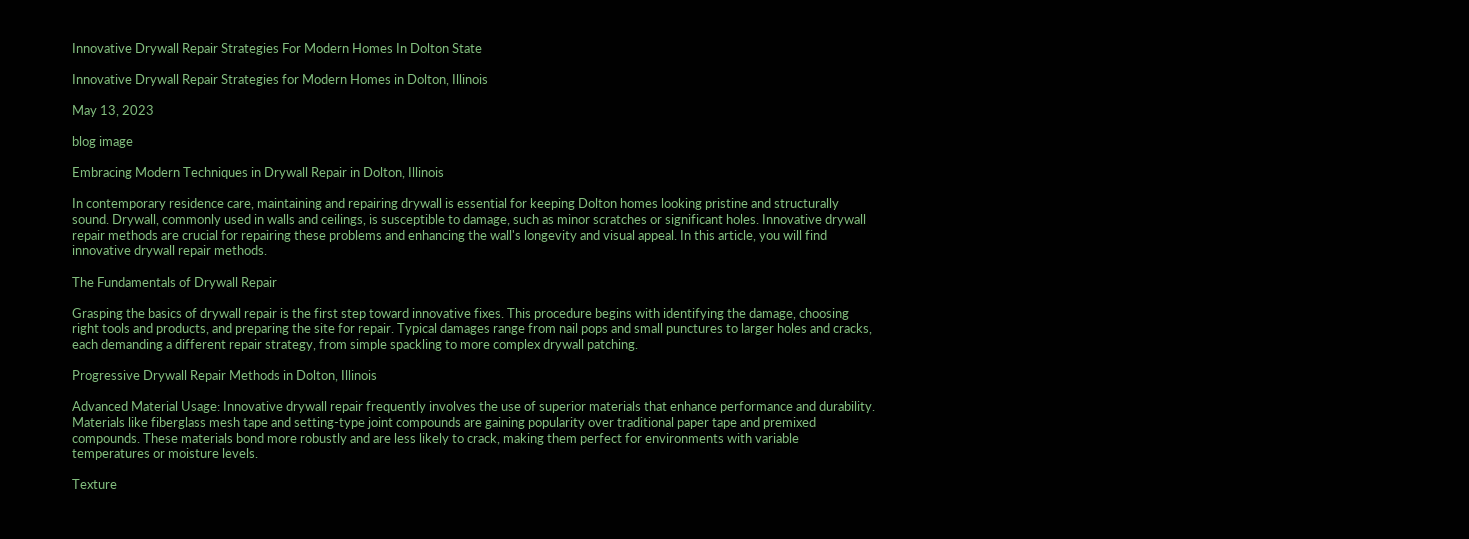Innovative Drywall Repair Strategies For Modern Homes In Dolton State

Innovative Drywall Repair Strategies for Modern Homes in Dolton, Illinois

May 13, 2023

blog image

Embracing Modern Techniques in Drywall Repair in Dolton, Illinois

In contemporary residence care, maintaining and repairing drywall is essential for keeping Dolton homes looking pristine and structurally sound. Drywall, commonly used in walls and ceilings, is susceptible to damage, such as minor scratches or significant holes. Innovative drywall repair methods are crucial for repairing these problems and enhancing the wall's longevity and visual appeal. In this article, you will find innovative drywall repair methods.

The Fundamentals of Drywall Repair

Grasping the basics of drywall repair is the first step toward innovative fixes. This procedure begins with identifying the damage, choosing right tools and products, and preparing the site for repair. Typical damages range from nail pops and small punctures to larger holes and cracks, each demanding a different repair strategy, from simple spackling to more complex drywall patching.

Progressive Drywall Repair Methods in Dolton, Illinois

Advanced Material Usage: Innovative drywall repair frequently involves the use of superior materials that enhance performance and durability. Materials like fiberglass mesh tape and setting-type joint compounds are gaining popularity over traditional paper tape and premixed compounds. These materials bond more robustly and are less likely to crack, making them perfect for environments with variable temperatures or moisture levels.

Texture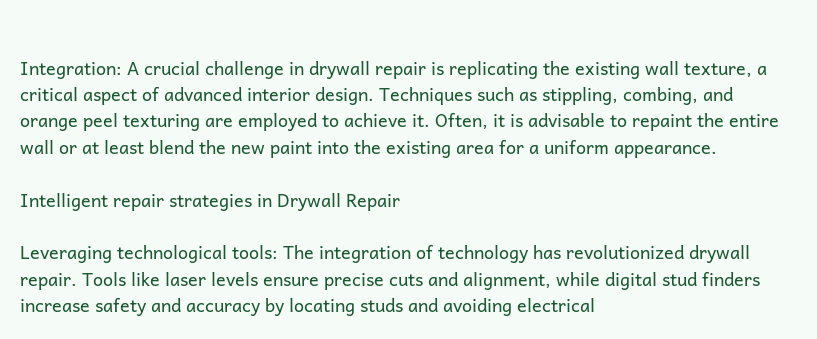Integration: A crucial challenge in drywall repair is replicating the existing wall texture, a critical aspect of advanced interior design. Techniques such as stippling, combing, and orange peel texturing are employed to achieve it. Often, it is advisable to repaint the entire wall or at least blend the new paint into the existing area for a uniform appearance.

Intelligent repair strategies in Drywall Repair

Leveraging technological tools: The integration of technology has revolutionized drywall repair. Tools like laser levels ensure precise cuts and alignment, while digital stud finders increase safety and accuracy by locating studs and avoiding electrical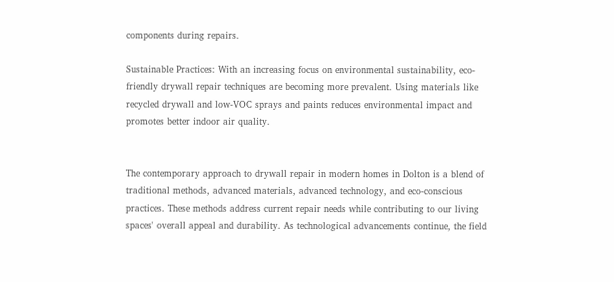components during repairs.

Sustainable Practices: With an increasing focus on environmental sustainability, eco-friendly drywall repair techniques are becoming more prevalent. Using materials like recycled drywall and low-VOC sprays and paints reduces environmental impact and promotes better indoor air quality.


The contemporary approach to drywall repair in modern homes in Dolton is a blend of traditional methods, advanced materials, advanced technology, and eco-conscious practices. These methods address current repair needs while contributing to our living spaces' overall appeal and durability. As technological advancements continue, the field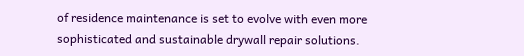of residence maintenance is set to evolve with even more sophisticated and sustainable drywall repair solutions.